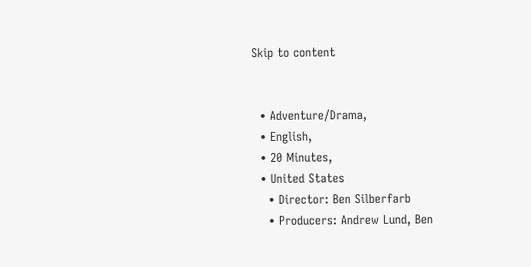Skip to content


  • Adventure/Drama,
  • English,
  • 20 Minutes,
  • United States
    • Director: Ben Silberfarb
    • Producers: Andrew Lund, Ben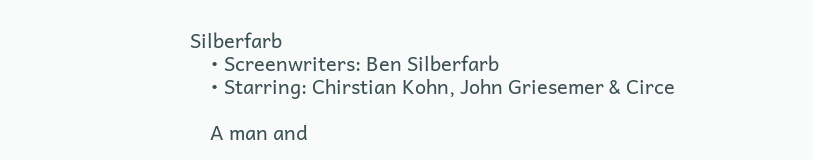Silberfarb
    • Screenwriters: Ben Silberfarb
    • Starring: Chirstian Kohn, John Griesemer & Circe

    A man and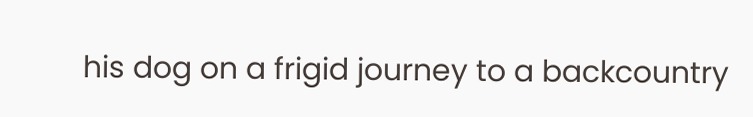his dog on a frigid journey to a backcountry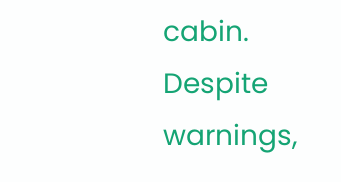cabin. Despite warnings,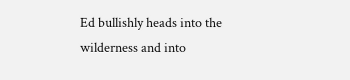Ed bullishly heads into the wilderness and into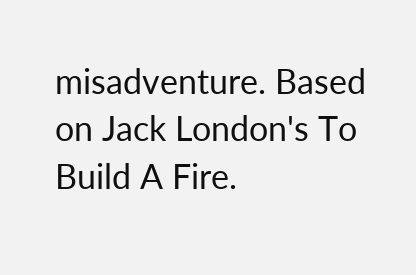misadventure. Based on Jack London's To Build A Fire.